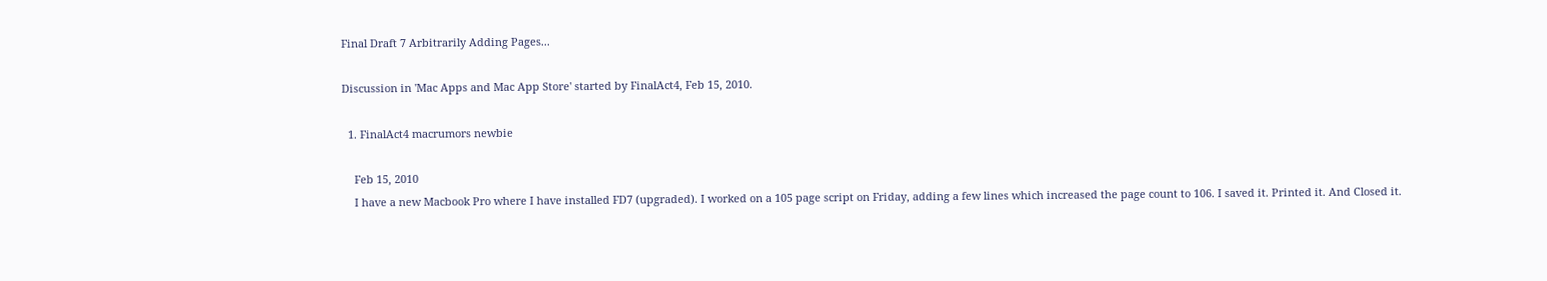Final Draft 7 Arbitrarily Adding Pages...

Discussion in 'Mac Apps and Mac App Store' started by FinalAct4, Feb 15, 2010.

  1. FinalAct4 macrumors newbie

    Feb 15, 2010
    I have a new Macbook Pro where I have installed FD7 (upgraded). I worked on a 105 page script on Friday, adding a few lines which increased the page count to 106. I saved it. Printed it. And Closed it.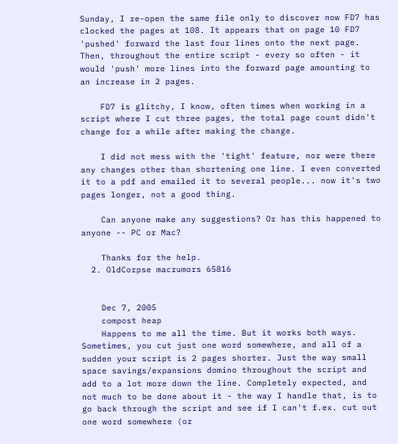Sunday, I re-open the same file only to discover now FD7 has clocked the pages at 108. It appears that on page 10 FD7 'pushed' forward the last four lines onto the next page. Then, throughout the entire script - every so often - it would 'push' more lines into the forward page amounting to an increase in 2 pages.

    FD7 is glitchy, I know, often times when working in a script where I cut three pages, the total page count didn't change for a while after making the change.

    I did not mess with the 'tight' feature, nor were there any changes other than shortening one line. I even converted it to a pdf and emailed it to several people... now it's two pages longer, not a good thing.

    Can anyone make any suggestions? Or has this happened to anyone -- PC or Mac?

    Thanks for the help.
  2. OldCorpse macrumors 65816


    Dec 7, 2005
    compost heap
    Happens to me all the time. But it works both ways. Sometimes, you cut just one word somewhere, and all of a sudden your script is 2 pages shorter. Just the way small space savings/expansions domino throughout the script and add to a lot more down the line. Completely expected, and not much to be done about it - the way I handle that, is to go back through the script and see if I can't f.ex. cut out one word somewhere (or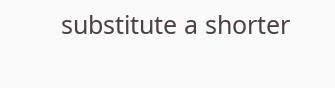substitute a shorter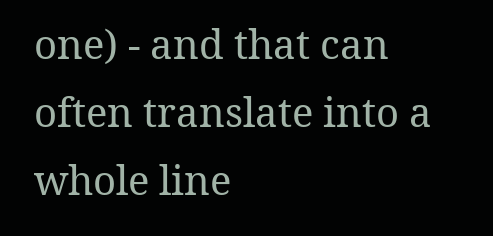one) - and that can often translate into a whole line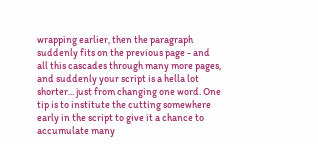wrapping earlier, then the paragraph suddenly fits on the previous page - and all this cascades through many more pages, and suddenly your script is a hella lot shorter... just from changing one word. One tip is to institute the cutting somewhere early in the script to give it a chance to accumulate many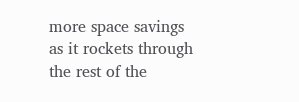more space savings as it rockets through the rest of the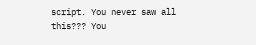script. You never saw all this??? You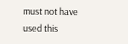must not have used this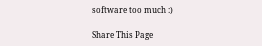software too much :)

Share This Page